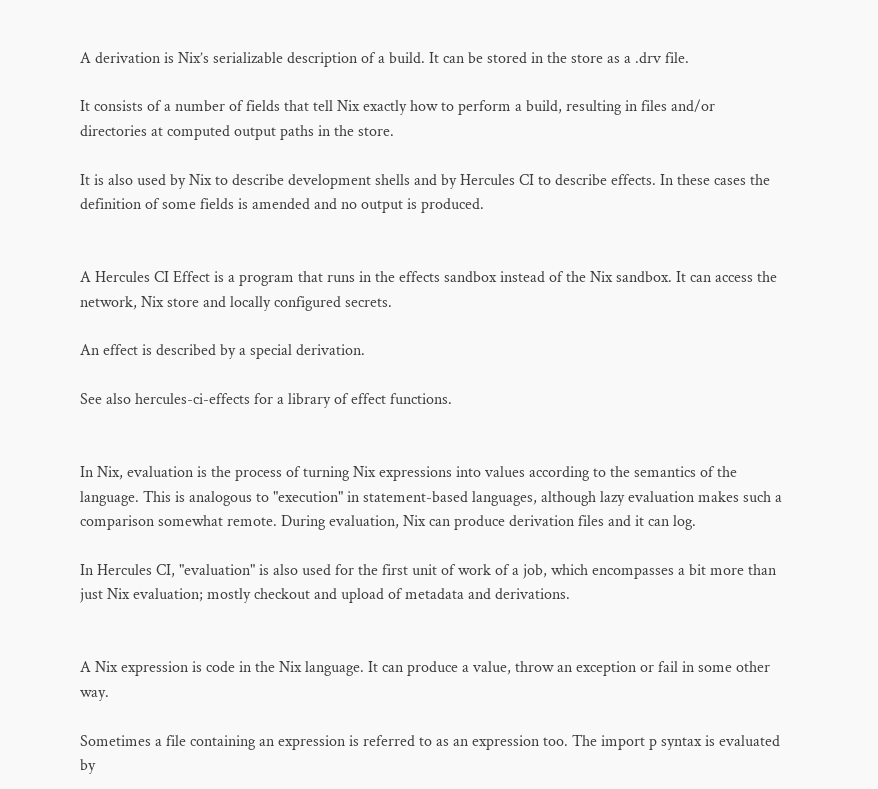A derivation is Nix’s serializable description of a build. It can be stored in the store as a .drv file.

It consists of a number of fields that tell Nix exactly how to perform a build, resulting in files and/or directories at computed output paths in the store.

It is also used by Nix to describe development shells and by Hercules CI to describe effects. In these cases the definition of some fields is amended and no output is produced.


A Hercules CI Effect is a program that runs in the effects sandbox instead of the Nix sandbox. It can access the network, Nix store and locally configured secrets.

An effect is described by a special derivation.

See also hercules-ci-effects for a library of effect functions.


In Nix, evaluation is the process of turning Nix expressions into values according to the semantics of the language. This is analogous to "execution" in statement-based languages, although lazy evaluation makes such a comparison somewhat remote. During evaluation, Nix can produce derivation files and it can log.

In Hercules CI, "evaluation" is also used for the first unit of work of a job, which encompasses a bit more than just Nix evaluation; mostly checkout and upload of metadata and derivations.


A Nix expression is code in the Nix language. It can produce a value, throw an exception or fail in some other way.

Sometimes a file containing an expression is referred to as an expression too. The import p syntax is evaluated by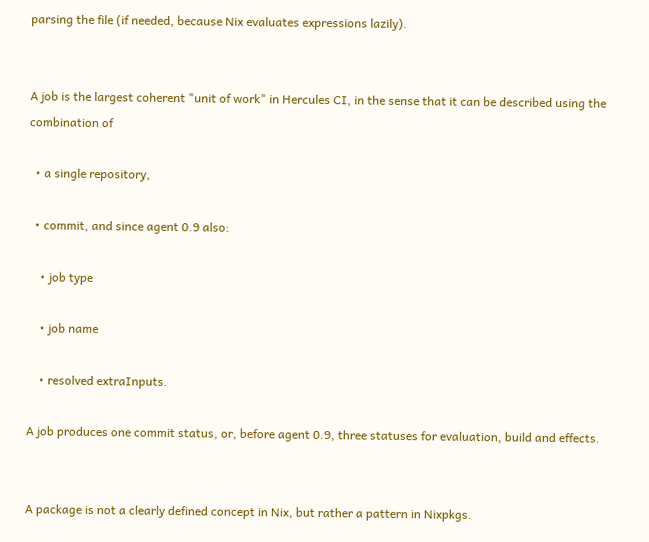parsing the file (if needed, because Nix evaluates expressions lazily).


A job is the largest coherent "unit of work" in Hercules CI, in the sense that it can be described using the combination of

  • a single repository,

  • commit, and since agent 0.9 also:

    • job type

    • job name

    • resolved extraInputs.

A job produces one commit status, or, before agent 0.9, three statuses for evaluation, build and effects.


A package is not a clearly defined concept in Nix, but rather a pattern in Nixpkgs.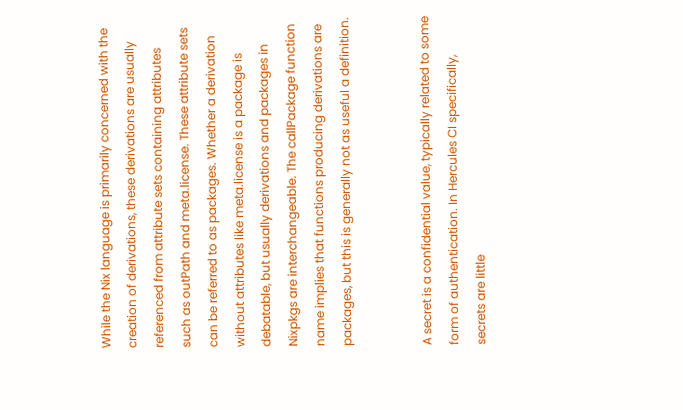While the Nix language is primarily concerned with the creation of derivations, these derivations are usually referenced from attribute sets containing attributes such as outPath and meta.license. These attribute sets can be referred to as packages. Whether a derivation without attributes like meta.license is a package is debatable, but usually derivations and packages in Nixpkgs are interchangeable. The callPackage function name implies that functions producing derivations are packages, but this is generally not as useful a definition.


A secret is a confidential value, typically related to some form of authentication. In Hercules CI specifically, secrets are little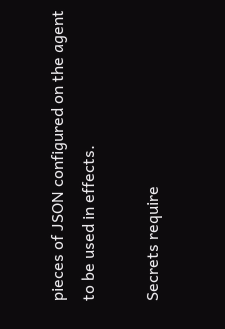pieces of JSON configured on the agent to be used in effects.

Secrets require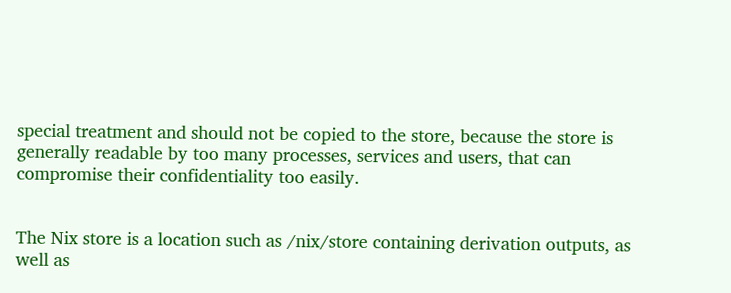special treatment and should not be copied to the store, because the store is generally readable by too many processes, services and users, that can compromise their confidentiality too easily.


The Nix store is a location such as /nix/store containing derivation outputs, as well as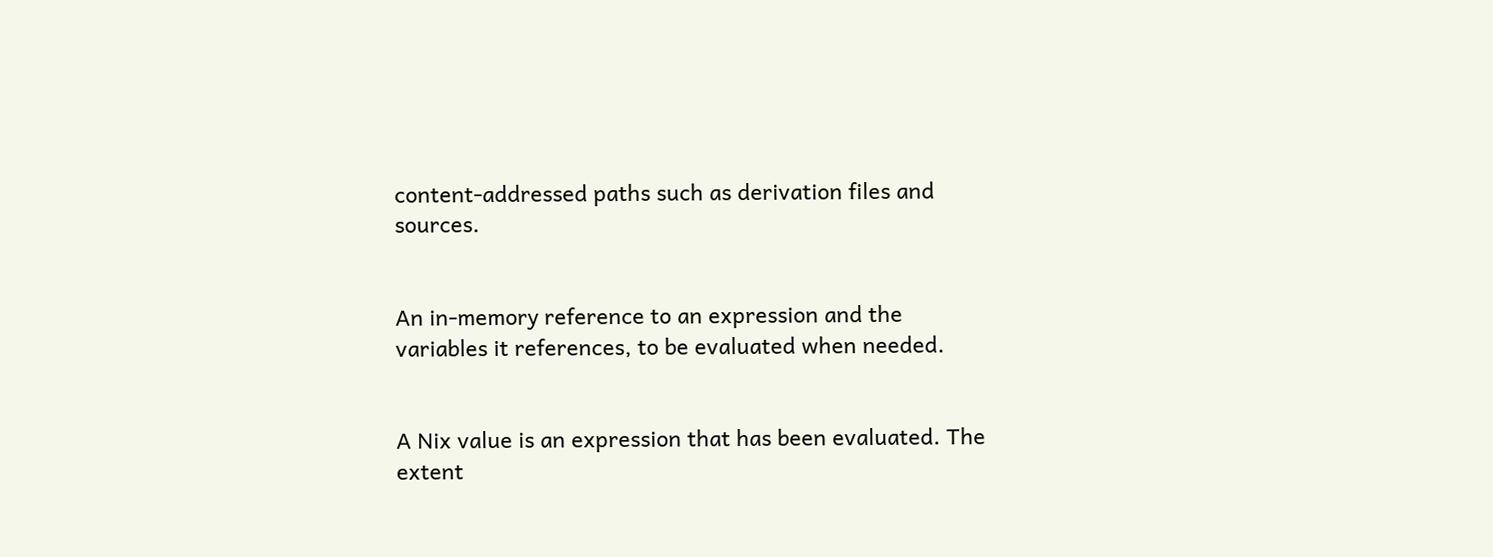content-addressed paths such as derivation files and sources.


An in-memory reference to an expression and the variables it references, to be evaluated when needed.


A Nix value is an expression that has been evaluated. The extent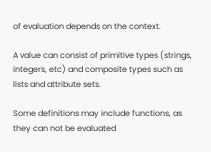of evaluation depends on the context.

A value can consist of primitive types (strings, integers, etc) and composite types such as lists and attribute sets.

Some definitions may include functions, as they can not be evaluated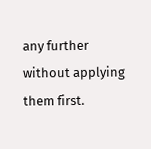any further without applying them first.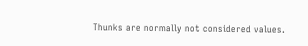Thunks are normally not considered values.